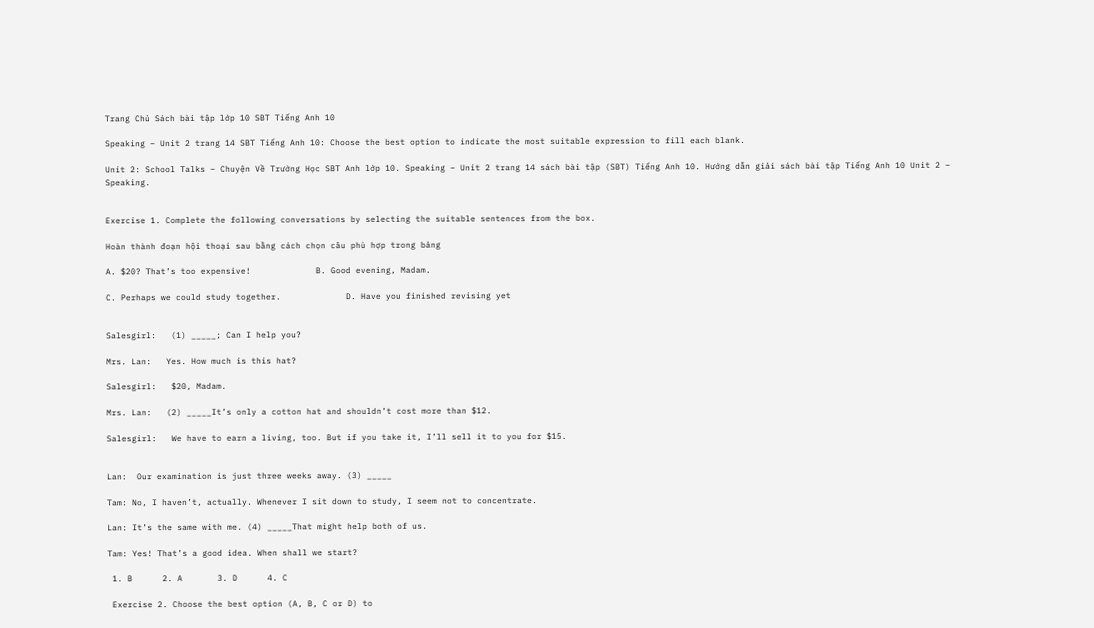Trang Chủ Sách bài tập lớp 10 SBT Tiếng Anh 10

Speaking – Unit 2 trang 14 SBT Tiếng Anh 10: Choose the best option to indicate the most suitable expression to fill each blank.

Unit 2: School Talks – Chuyện Về Trường Học SBT Anh lớp 10. Speaking – Unit 2 trang 14 sách bài tập (SBT) Tiếng Anh 10. Hướng dẫn giải sách bài tập Tiếng Anh 10 Unit 2 – Speaking.


Exercise 1. Complete the following conversations by selecting the suitable sentences from the box.

Hoàn thành đoạn hội thoại sau bằng cách chọn câu phù hợp trong bảng

A. $20? That’s too expensive!             B. Good evening, Madam.

C. Perhaps we could study together.             D. Have you finished revising yet


Salesgirl:   (1) _____; Can I help you?

Mrs. Lan:   Yes. How much is this hat?

Salesgirl:   $20, Madam.

Mrs. Lan:   (2) _____It’s only a cotton hat and shouldn’t cost more than $12.

Salesgirl:   We have to earn a living, too. But if you take it, I’ll sell it to you for $15.


Lan:  Our examination is just three weeks away. (3) _____

Tam: No, I haven’t, actually. Whenever I sit down to study, I seem not to concentrate.

Lan: It’s the same with me. (4) _____That might help both of us.

Tam: Yes! That’s a good idea. When shall we start?

 1. B      2. A       3. D      4. C

 Exercise 2. Choose the best option (A, B, C or D) to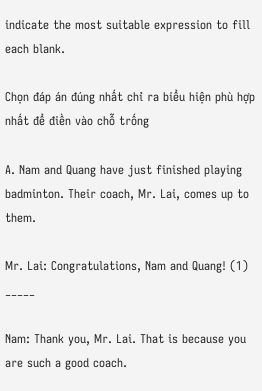indicate the most suitable expression to fill each blank.

Chọn đáp án đúng nhất chỉ ra biểu hiện phù hợp nhất để điền vào chỗ trống

A. Nam and Quang have just finished playing badminton. Their coach, Mr. Lai, comes up to them.

Mr. Lai: Congratulations, Nam and Quang! (1) _____

Nam: Thank you, Mr. Lai. That is because you are such a good coach.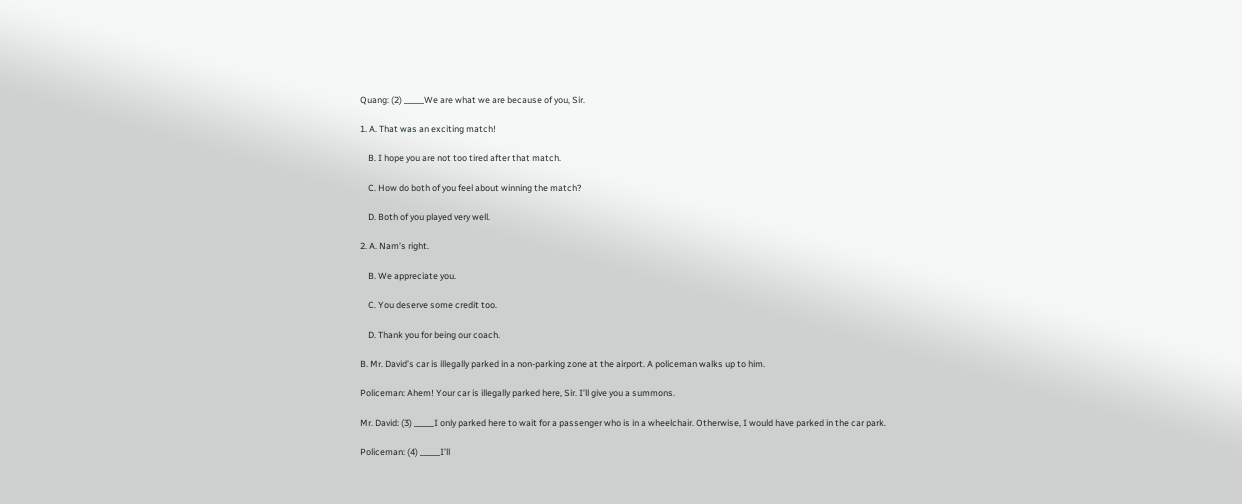Quang: (2) _____We are what we are because of you, Sir.

1. A. That was an exciting match!

    B. I hope you are not too tired after that match.

    C. How do both of you feel about winning the match?

    D. Both of you played very well.

2. A. Nam’s right.

    B. We appreciate you.

    C. You deserve some credit too.

    D. Thank you for being our coach.

B. Mr. David’s car is illegally parked in a non-parking zone at the airport. A policeman walks up to him.

Policeman: Ahem! Your car is illegally parked here, Sir. I’ll give you a summons.

Mr. David: (3) _____I only parked here to wait for a passenger who is in a wheelchair. Otherwise, I would have parked in the car park.

Policeman: (4) _____I’ll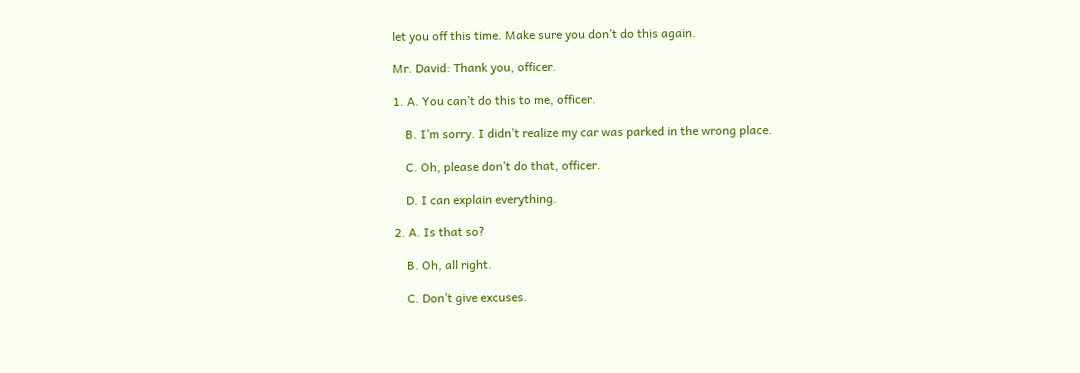let you off this time. Make sure you don’t do this again.

Mr. David: Thank you, officer.

1. A. You can’t do this to me, officer.

    B. I’m sorry. I didn’t realize my car was parked in the wrong place.

    C. Oh, please don’t do that, officer.

    D. I can explain everything.

2. A. Is that so?

    B. Oh, all right.

    C. Don’t give excuses.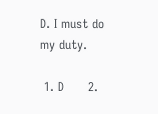D. I must do my duty.

 1. D      2.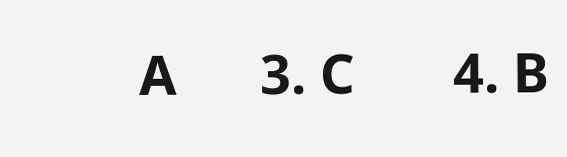A      3. C       4. B